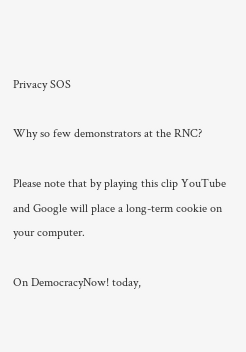Privacy SOS

Why so few demonstrators at the RNC?

Please note that by playing this clip YouTube and Google will place a long-term cookie on your computer.

On DemocracyNow! today,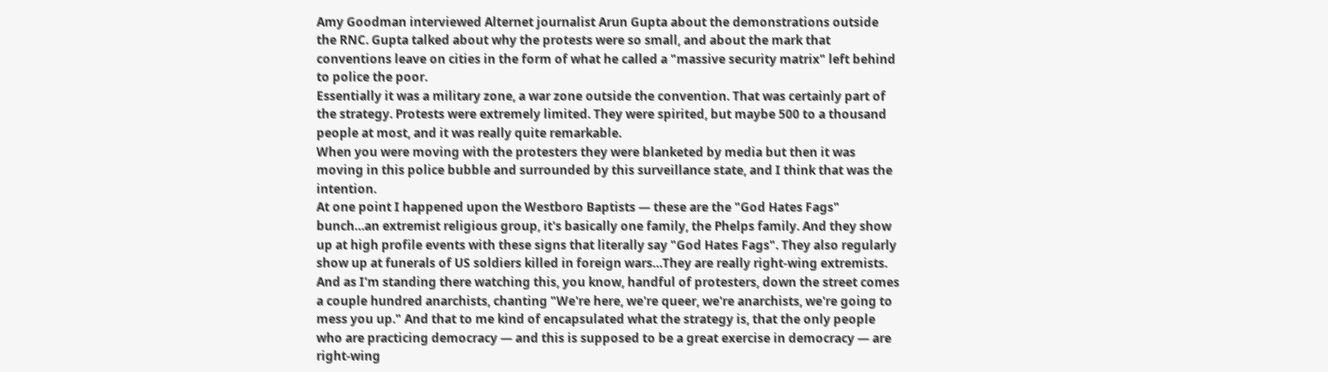Amy Goodman interviewed Alternet journalist Arun Gupta about the demonstrations outside the RNC. Gupta talked about why the protests were so small, and about the mark that conventions leave on cities in the form of what he called a "massive security matrix" left behind to police the poor.
Essentially it was a military zone, a war zone outside the convention. That was certainly part of the strategy. Protests were extremely limited. They were spirited, but maybe 500 to a thousand people at most, and it was really quite remarkable.
When you were moving with the protesters they were blanketed by media but then it was moving in this police bubble and surrounded by this surveillance state, and I think that was the intention.
At one point I happened upon the Westboro Baptists — these are the "God Hates Fags" bunch…an extremist religious group, it's basically one family, the Phelps family. And they show up at high profile events with these signs that literally say "God Hates Fags". They also regularly show up at funerals of US soldiers killed in foreign wars…They are really right-wing extremists.
And as I'm standing there watching this, you know, handful of protesters, down the street comes a couple hundred anarchists, chanting "We're here, we're queer, we're anarchists, we're going to mess you up." And that to me kind of encapsulated what the strategy is, that the only people who are practicing democracy — and this is supposed to be a great exercise in democracy — are right-wing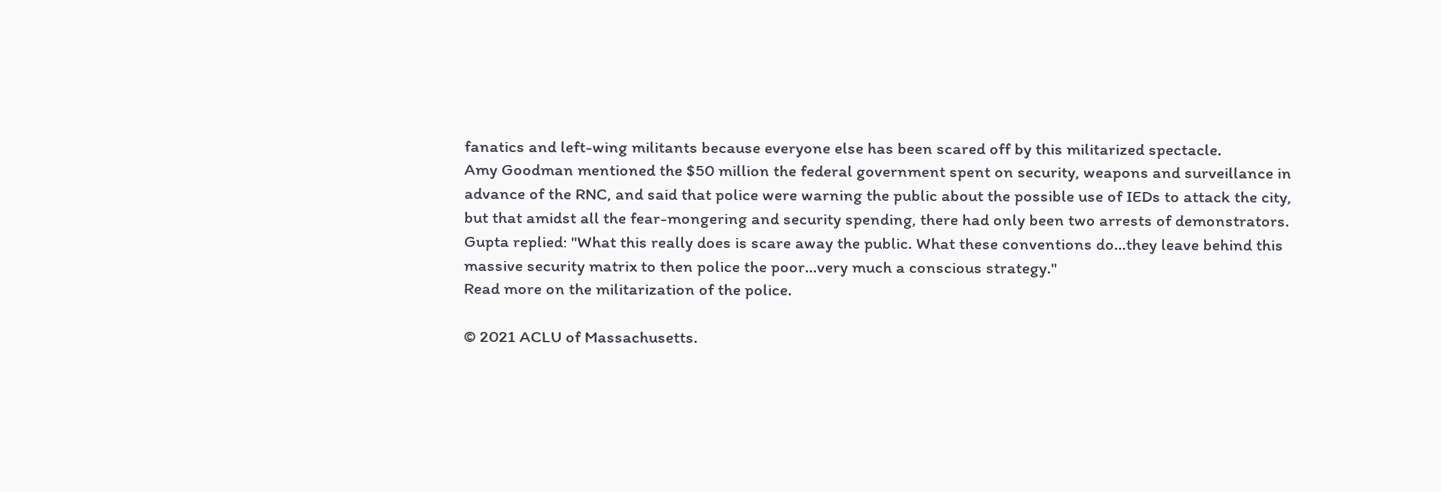fanatics and left-wing militants because everyone else has been scared off by this militarized spectacle.
Amy Goodman mentioned the $50 million the federal government spent on security, weapons and surveillance in advance of the RNC, and said that police were warning the public about the possible use of IEDs to attack the city, but that amidst all the fear-mongering and security spending, there had only been two arrests of demonstrators.
Gupta replied: "What this really does is scare away the public. What these conventions do…they leave behind this massive security matrix to then police the poor…very much a conscious strategy."
Read more on the militarization of the police.

© 2021 ACLU of Massachusetts.